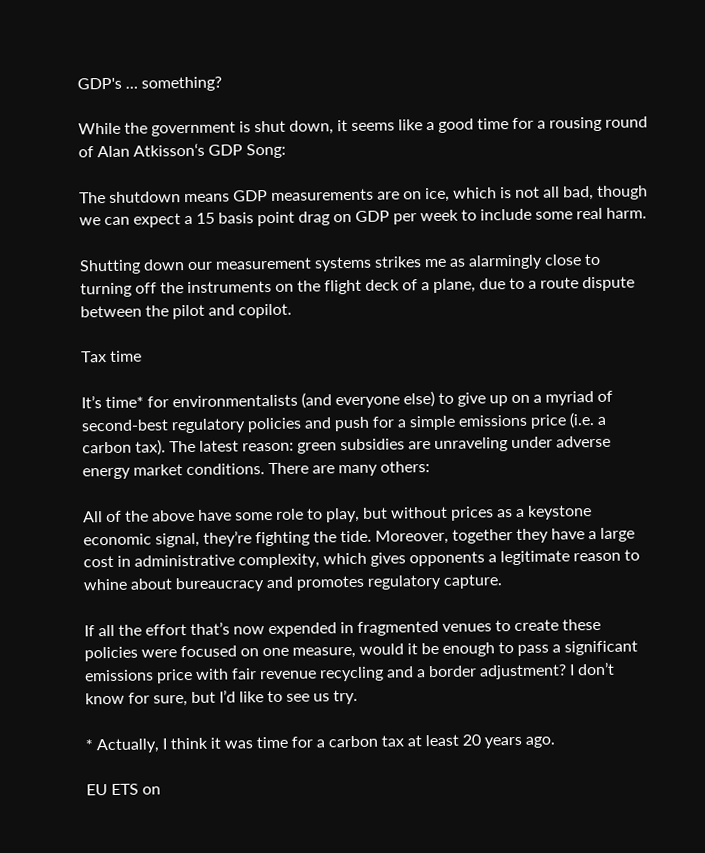GDP's … something?

While the government is shut down, it seems like a good time for a rousing round of Alan Atkisson‘s GDP Song:

The shutdown means GDP measurements are on ice, which is not all bad, though we can expect a 15 basis point drag on GDP per week to include some real harm.

Shutting down our measurement systems strikes me as alarmingly close to turning off the instruments on the flight deck of a plane, due to a route dispute between the pilot and copilot.

Tax time

It’s time* for environmentalists (and everyone else) to give up on a myriad of second-best regulatory policies and push for a simple emissions price (i.e. a carbon tax). The latest reason: green subsidies are unraveling under adverse energy market conditions. There are many others:

All of the above have some role to play, but without prices as a keystone economic signal, they’re fighting the tide. Moreover, together they have a large cost in administrative complexity, which gives opponents a legitimate reason to whine about bureaucracy and promotes regulatory capture.

If all the effort that’s now expended in fragmented venues to create these policies were focused on one measure, would it be enough to pass a significant emissions price with fair revenue recycling and a border adjustment? I don’t know for sure, but I’d like to see us try.

* Actually, I think it was time for a carbon tax at least 20 years ago.

EU ETS on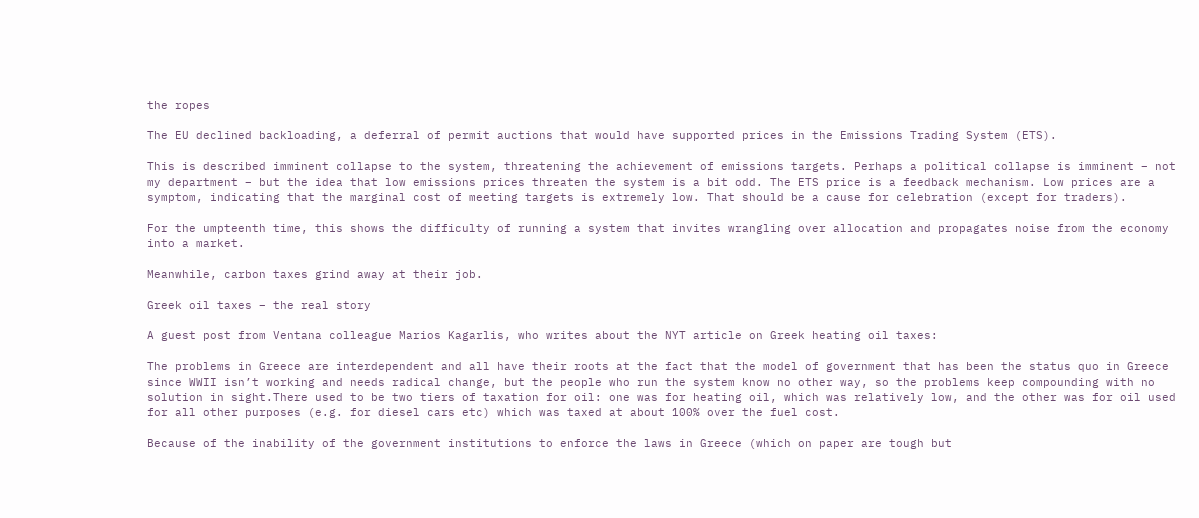the ropes

The EU declined backloading, a deferral of permit auctions that would have supported prices in the Emissions Trading System (ETS).

This is described imminent collapse to the system, threatening the achievement of emissions targets. Perhaps a political collapse is imminent – not my department – but the idea that low emissions prices threaten the system is a bit odd. The ETS price is a feedback mechanism. Low prices are a symptom, indicating that the marginal cost of meeting targets is extremely low. That should be a cause for celebration (except for traders).

For the umpteenth time, this shows the difficulty of running a system that invites wrangling over allocation and propagates noise from the economy into a market.

Meanwhile, carbon taxes grind away at their job.

Greek oil taxes – the real story

A guest post from Ventana colleague Marios Kagarlis, who writes about the NYT article on Greek heating oil taxes:

The problems in Greece are interdependent and all have their roots at the fact that the model of government that has been the status quo in Greece since WWII isn’t working and needs radical change, but the people who run the system know no other way, so the problems keep compounding with no solution in sight.There used to be two tiers of taxation for oil: one was for heating oil, which was relatively low, and the other was for oil used for all other purposes (e.g. for diesel cars etc) which was taxed at about 100% over the fuel cost.

Because of the inability of the government institutions to enforce the laws in Greece (which on paper are tough but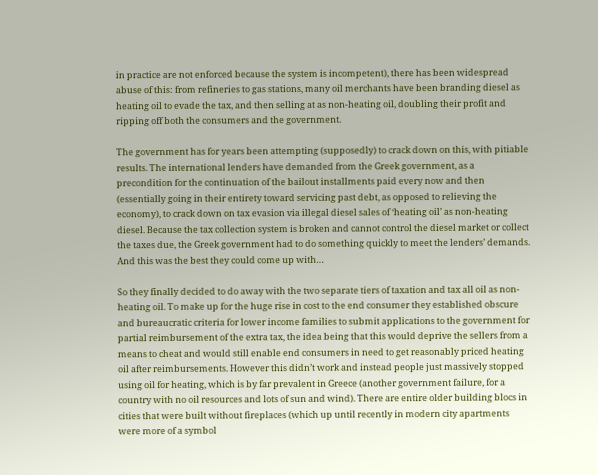in practice are not enforced because the system is incompetent), there has been widespread abuse of this: from refineries to gas stations, many oil merchants have been branding diesel as heating oil to evade the tax, and then selling at as non-heating oil, doubling their profit and ripping off both the consumers and the government.

The government has for years been attempting (supposedly) to crack down on this, with pitiable results. The international lenders have demanded from the Greek government, as a precondition for the continuation of the bailout installments paid every now and then (essentially going in their entirety toward servicing past debt, as opposed to relieving the economy), to crack down on tax evasion via illegal diesel sales of ‘heating oil’ as non-heating diesel. Because the tax collection system is broken and cannot control the diesel market or collect the taxes due, the Greek government had to do something quickly to meet the lenders’ demands. And this was the best they could come up with…

So they finally decided to do away with the two separate tiers of taxation and tax all oil as non-heating oil. To make up for the huge rise in cost to the end consumer they established obscure and bureaucratic criteria for lower income families to submit applications to the government for partial reimbursement of the extra tax, the idea being that this would deprive the sellers from a means to cheat and would still enable end consumers in need to get reasonably priced heating oil after reimbursements. However this didn’t work and instead people just massively stopped using oil for heating, which is by far prevalent in Greece (another government failure, for a country with no oil resources and lots of sun and wind). There are entire older building blocs in cities that were built without fireplaces (which up until recently in modern city apartments were more of a symbol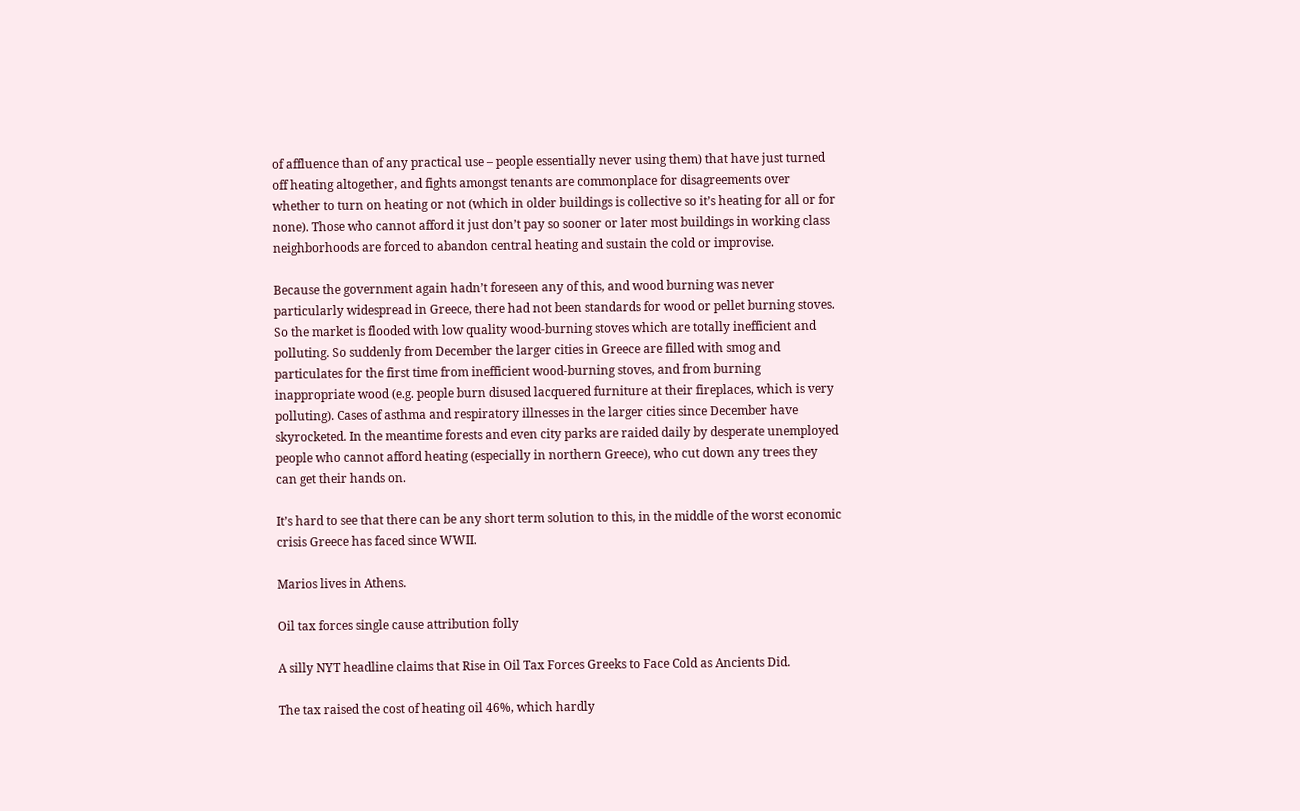of affluence than of any practical use – people essentially never using them) that have just turned off heating altogether, and fights amongst tenants are commonplace for disagreements over whether to turn on heating or not (which in older buildings is collective so it’s heating for all or for none). Those who cannot afford it just don’t pay so sooner or later most buildings in working class neighborhoods are forced to abandon central heating and sustain the cold or improvise.

Because the government again hadn’t foreseen any of this, and wood burning was never particularly widespread in Greece, there had not been standards for wood or pellet burning stoves. So the market is flooded with low quality wood-burning stoves which are totally inefficient and polluting. So suddenly from December the larger cities in Greece are filled with smog and particulates for the first time from inefficient wood-burning stoves, and from burning inappropriate wood (e.g. people burn disused lacquered furniture at their fireplaces, which is very polluting). Cases of asthma and respiratory illnesses in the larger cities since December have skyrocketed. In the meantime forests and even city parks are raided daily by desperate unemployed people who cannot afford heating (especially in northern Greece), who cut down any trees they can get their hands on.

It’s hard to see that there can be any short term solution to this, in the middle of the worst economic crisis Greece has faced since WWII.

Marios lives in Athens.

Oil tax forces single cause attribution folly

A silly NYT headline claims that Rise in Oil Tax Forces Greeks to Face Cold as Ancients Did.

The tax raised the cost of heating oil 46%, which hardly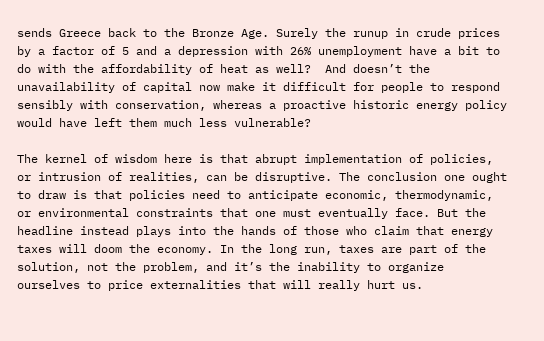sends Greece back to the Bronze Age. Surely the runup in crude prices by a factor of 5 and a depression with 26% unemployment have a bit to do with the affordability of heat as well?  And doesn’t the unavailability of capital now make it difficult for people to respond sensibly with conservation, whereas a proactive historic energy policy would have left them much less vulnerable?

The kernel of wisdom here is that abrupt implementation of policies, or intrusion of realities, can be disruptive. The conclusion one ought to draw is that policies need to anticipate economic, thermodynamic, or environmental constraints that one must eventually face. But the headline instead plays into the hands of those who claim that energy taxes will doom the economy. In the long run, taxes are part of the solution, not the problem, and it’s the inability to organize ourselves to price externalities that will really hurt us.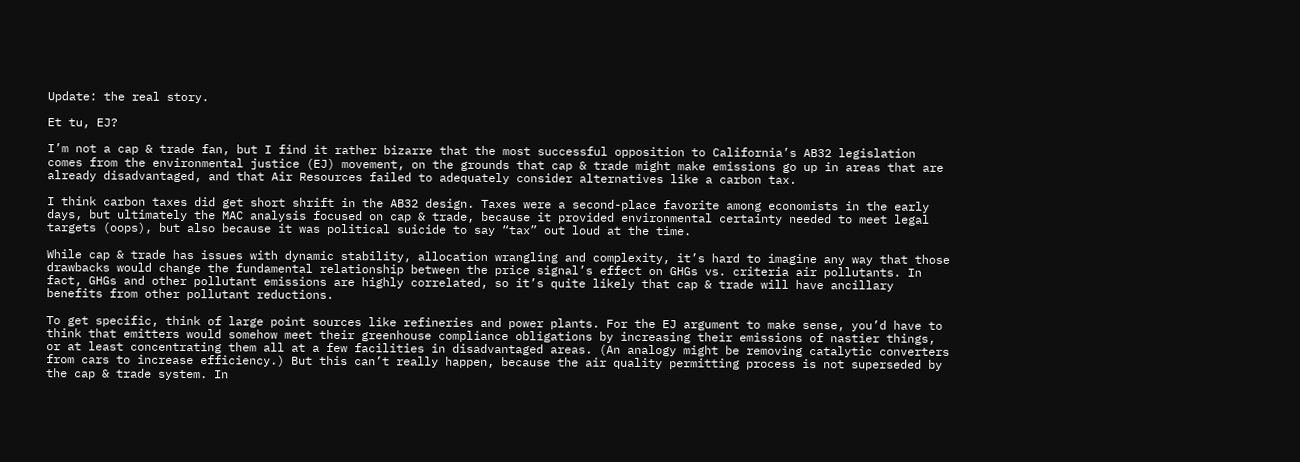Update: the real story.

Et tu, EJ?

I’m not a cap & trade fan, but I find it rather bizarre that the most successful opposition to California’s AB32 legislation comes from the environmental justice (EJ) movement, on the grounds that cap & trade might make emissions go up in areas that are already disadvantaged, and that Air Resources failed to adequately consider alternatives like a carbon tax.

I think carbon taxes did get short shrift in the AB32 design. Taxes were a second-place favorite among economists in the early days, but ultimately the MAC analysis focused on cap & trade, because it provided environmental certainty needed to meet legal targets (oops), but also because it was political suicide to say “tax” out loud at the time.

While cap & trade has issues with dynamic stability, allocation wrangling and complexity, it’s hard to imagine any way that those drawbacks would change the fundamental relationship between the price signal’s effect on GHGs vs. criteria air pollutants. In fact, GHGs and other pollutant emissions are highly correlated, so it’s quite likely that cap & trade will have ancillary benefits from other pollutant reductions.

To get specific, think of large point sources like refineries and power plants. For the EJ argument to make sense, you’d have to think that emitters would somehow meet their greenhouse compliance obligations by increasing their emissions of nastier things, or at least concentrating them all at a few facilities in disadvantaged areas. (An analogy might be removing catalytic converters from cars to increase efficiency.) But this can’t really happen, because the air quality permitting process is not superseded by the cap & trade system. In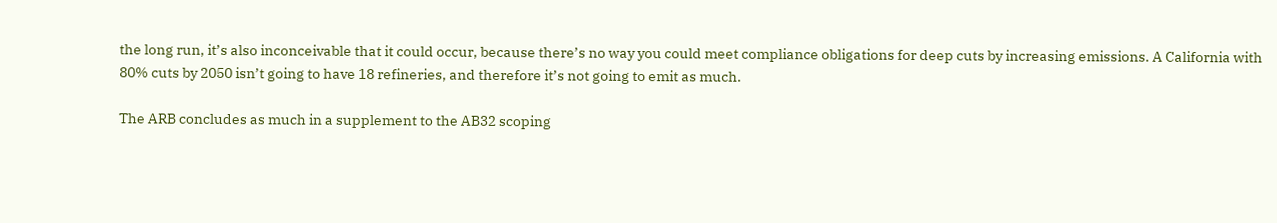the long run, it’s also inconceivable that it could occur, because there’s no way you could meet compliance obligations for deep cuts by increasing emissions. A California with 80% cuts by 2050 isn’t going to have 18 refineries, and therefore it’s not going to emit as much.

The ARB concludes as much in a supplement to the AB32 scoping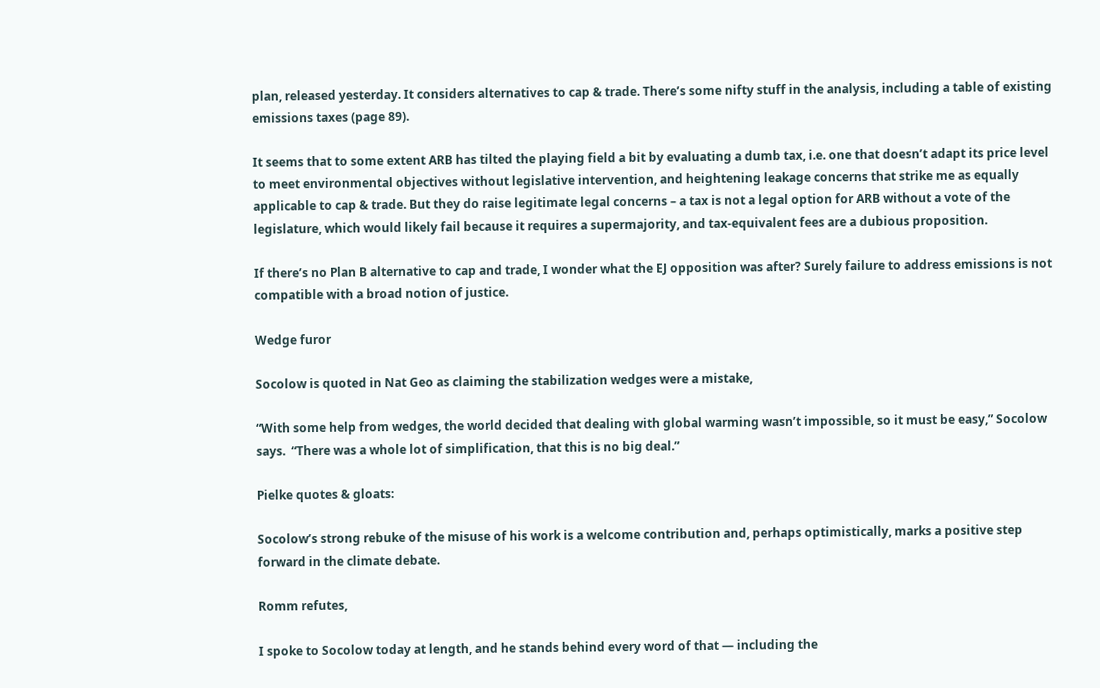plan, released yesterday. It considers alternatives to cap & trade. There’s some nifty stuff in the analysis, including a table of existing emissions taxes (page 89).

It seems that to some extent ARB has tilted the playing field a bit by evaluating a dumb tax, i.e. one that doesn’t adapt its price level to meet environmental objectives without legislative intervention, and heightening leakage concerns that strike me as equally applicable to cap & trade. But they do raise legitimate legal concerns – a tax is not a legal option for ARB without a vote of the legislature, which would likely fail because it requires a supermajority, and tax-equivalent fees are a dubious proposition.

If there’s no Plan B alternative to cap and trade, I wonder what the EJ opposition was after? Surely failure to address emissions is not compatible with a broad notion of justice.

Wedge furor

Socolow is quoted in Nat Geo as claiming the stabilization wedges were a mistake,

“With some help from wedges, the world decided that dealing with global warming wasn’t impossible, so it must be easy,” Socolow says.  “There was a whole lot of simplification, that this is no big deal.”

Pielke quotes & gloats:

Socolow’s strong rebuke of the misuse of his work is a welcome contribution and, perhaps optimistically, marks a positive step forward in the climate debate.

Romm refutes,

I spoke to Socolow today at length, and he stands behind every word of that — including the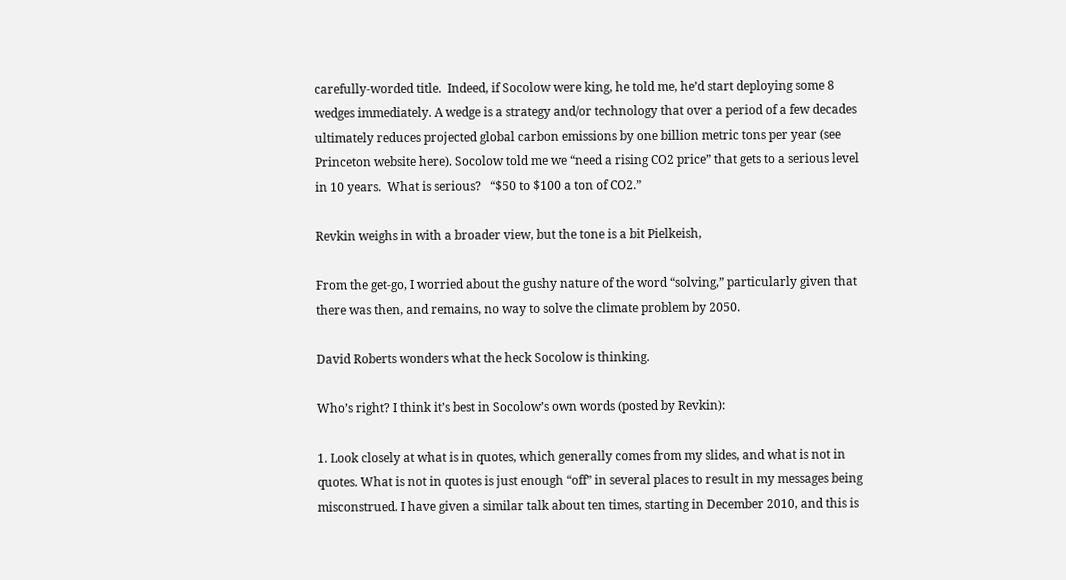carefully-worded title.  Indeed, if Socolow were king, he told me, he’d start deploying some 8 wedges immediately. A wedge is a strategy and/or technology that over a period of a few decades ultimately reduces projected global carbon emissions by one billion metric tons per year (see Princeton website here). Socolow told me we “need a rising CO2 price” that gets to a serious level in 10 years.  What is serious?   “$50 to $100 a ton of CO2.”

Revkin weighs in with a broader view, but the tone is a bit Pielkeish,

From the get-go, I worried about the gushy nature of the word “solving,” particularly given that there was then, and remains, no way to solve the climate problem by 2050.

David Roberts wonders what the heck Socolow is thinking.

Who’s right? I think it’s best in Socolow’s own words (posted by Revkin):

1. Look closely at what is in quotes, which generally comes from my slides, and what is not in quotes. What is not in quotes is just enough “off” in several places to result in my messages being misconstrued. I have given a similar talk about ten times, starting in December 2010, and this is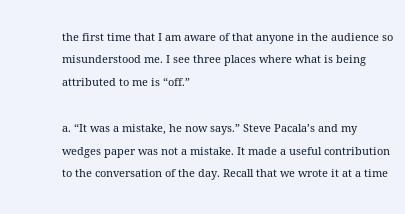the first time that I am aware of that anyone in the audience so misunderstood me. I see three places where what is being attributed to me is “off.”

a. “It was a mistake, he now says.” Steve Pacala’s and my wedges paper was not a mistake. It made a useful contribution to the conversation of the day. Recall that we wrote it at a time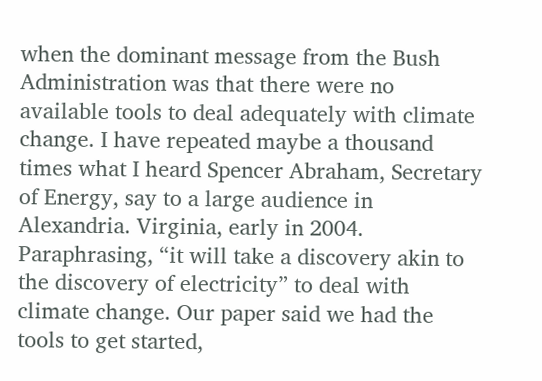when the dominant message from the Bush Administration was that there were no available tools to deal adequately with climate change. I have repeated maybe a thousand times what I heard Spencer Abraham, Secretary of Energy, say to a large audience in Alexandria. Virginia, early in 2004. Paraphrasing, “it will take a discovery akin to the discovery of electricity” to deal with climate change. Our paper said we had the tools to get started,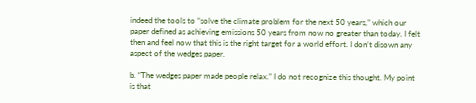indeed the tools to “solve the climate problem for the next 50 years,” which our paper defined as achieving emissions 50 years from now no greater than today. I felt then and feel now that this is the right target for a world effort. I don’t disown any aspect of the wedges paper.

b. “The wedges paper made people relax.” I do not recognize this thought. My point is that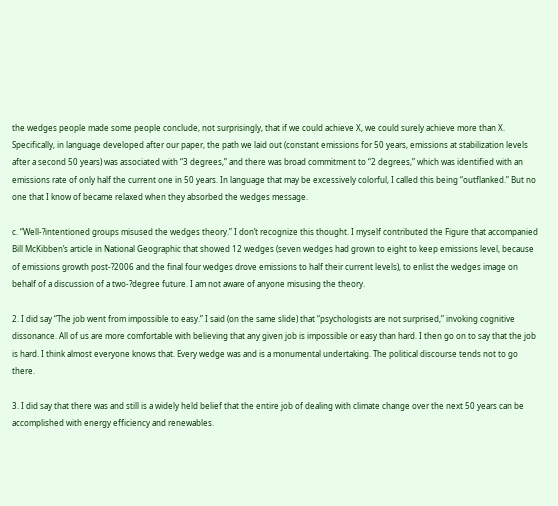the wedges people made some people conclude, not surprisingly, that if we could achieve X, we could surely achieve more than X. Specifically, in language developed after our paper, the path we laid out (constant emissions for 50 years, emissions at stabilization levels after a second 50 years) was associated with “3 degrees,” and there was broad commitment to “2 degrees,” which was identified with an emissions rate of only half the current one in 50 years. In language that may be excessively colorful, I called this being “outflanked.” But no one that I know of became relaxed when they absorbed the wedges message.

c. “Well-?intentioned groups misused the wedges theory.” I don’t recognize this thought. I myself contributed the Figure that accompanied Bill McKibben’s article in National Geographic that showed 12 wedges (seven wedges had grown to eight to keep emissions level, because of emissions growth post-?2006 and the final four wedges drove emissions to half their current levels), to enlist the wedges image on behalf of a discussion of a two-?degree future. I am not aware of anyone misusing the theory.

2. I did say “The job went from impossible to easy.” I said (on the same slide) that “psychologists are not surprised,” invoking cognitive dissonance. All of us are more comfortable with believing that any given job is impossible or easy than hard. I then go on to say that the job is hard. I think almost everyone knows that. Every wedge was and is a monumental undertaking. The political discourse tends not to go there.

3. I did say that there was and still is a widely held belief that the entire job of dealing with climate change over the next 50 years can be accomplished with energy efficiency and renewables.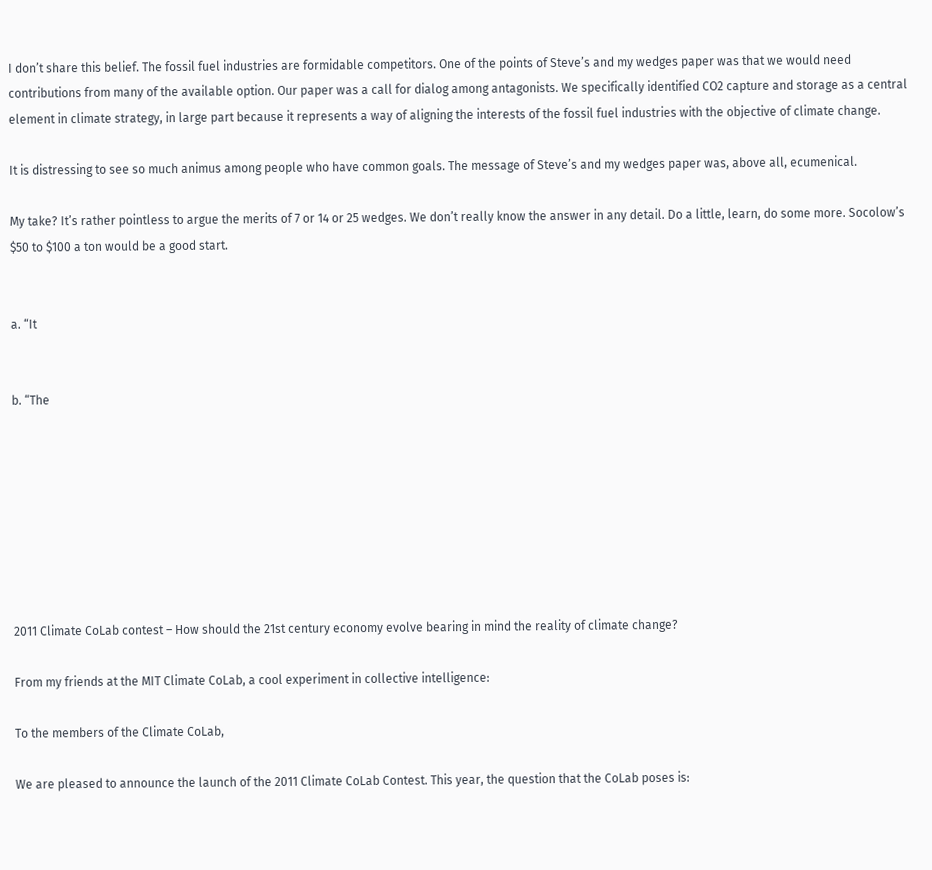I don’t share this belief. The fossil fuel industries are formidable competitors. One of the points of Steve’s and my wedges paper was that we would need contributions from many of the available option. Our paper was a call for dialog among antagonists. We specifically identified CO2 capture and storage as a central element in climate strategy, in large part because it represents a way of aligning the interests of the fossil fuel industries with the objective of climate change.

It is distressing to see so much animus among people who have common goals. The message of Steve’s and my wedges paper was, above all, ecumenical.

My take? It’s rather pointless to argue the merits of 7 or 14 or 25 wedges. We don’t really know the answer in any detail. Do a little, learn, do some more. Socolow’s $50 to $100 a ton would be a good start.


a. “It


b. “The








2011 Climate CoLab contest – How should the 21st century economy evolve bearing in mind the reality of climate change?

From my friends at the MIT Climate CoLab, a cool experiment in collective intelligence:

To the members of the Climate CoLab,

We are pleased to announce the launch of the 2011 Climate CoLab Contest. This year, the question that the CoLab poses is: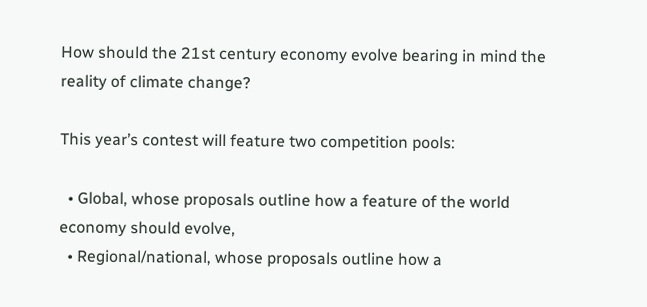How should the 21st century economy evolve bearing in mind the reality of climate change?

This year’s contest will feature two competition pools:

  • Global, whose proposals outline how a feature of the world economy should evolve,
  • Regional/national, whose proposals outline how a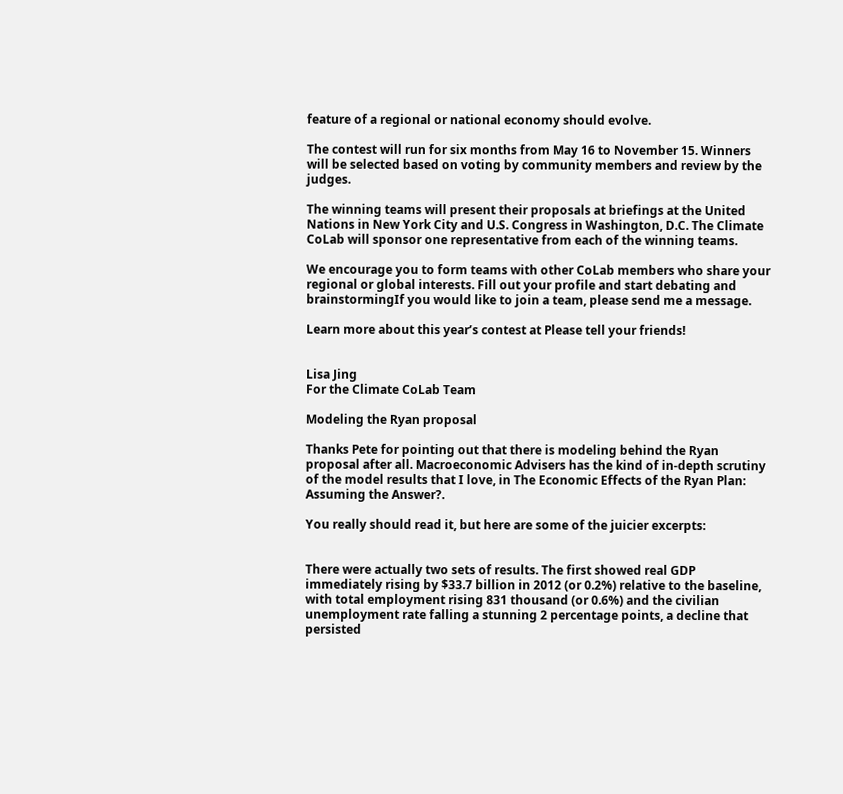feature of a regional or national economy should evolve.

The contest will run for six months from May 16 to November 15. Winners will be selected based on voting by community members and review by the judges.

The winning teams will present their proposals at briefings at the United Nations in New York City and U.S. Congress in Washington, D.C. The Climate CoLab will sponsor one representative from each of the winning teams.

We encourage you to form teams with other CoLab members who share your regional or global interests. Fill out your profile and start debating and brainstormingIf you would like to join a team, please send me a message.

Learn more about this year’s contest at Please tell your friends!


Lisa Jing
For the Climate CoLab Team

Modeling the Ryan proposal

Thanks Pete for pointing out that there is modeling behind the Ryan proposal after all. Macroeconomic Advisers has the kind of in-depth scrutiny of the model results that I love, in The Economic Effects of the Ryan Plan: Assuming the Answer?.

You really should read it, but here are some of the juicier excerpts:


There were actually two sets of results. The first showed real GDP immediately rising by $33.7 billion in 2012 (or 0.2%) relative to the baseline, with total employment rising 831 thousand (or 0.6%) and the civilian unemployment rate falling a stunning 2 percentage points, a decline that persisted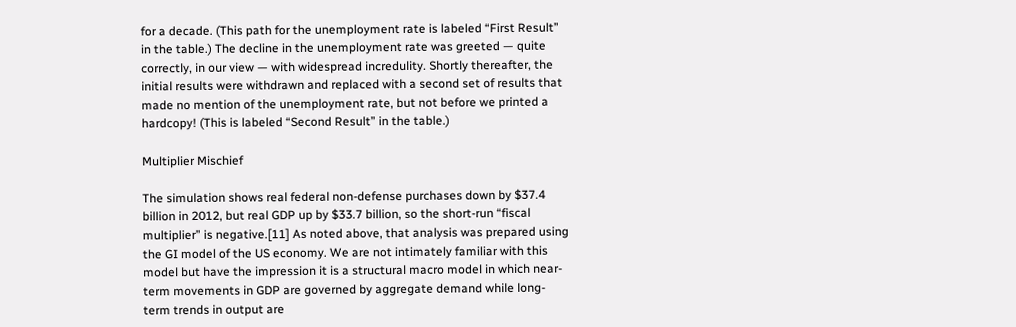for a decade. (This path for the unemployment rate is labeled “First Result” in the table.) The decline in the unemployment rate was greeted — quite correctly, in our view — with widespread incredulity. Shortly thereafter, the initial results were withdrawn and replaced with a second set of results that made no mention of the unemployment rate, but not before we printed a hardcopy! (This is labeled “Second Result” in the table.)

Multiplier Mischief

The simulation shows real federal non-defense purchases down by $37.4 billion in 2012, but real GDP up by $33.7 billion, so the short-run “fiscal multiplier” is negative.[11] As noted above, that analysis was prepared using the GI model of the US economy. We are not intimately familiar with this model but have the impression it is a structural macro model in which near-term movements in GDP are governed by aggregate demand while long-term trends in output are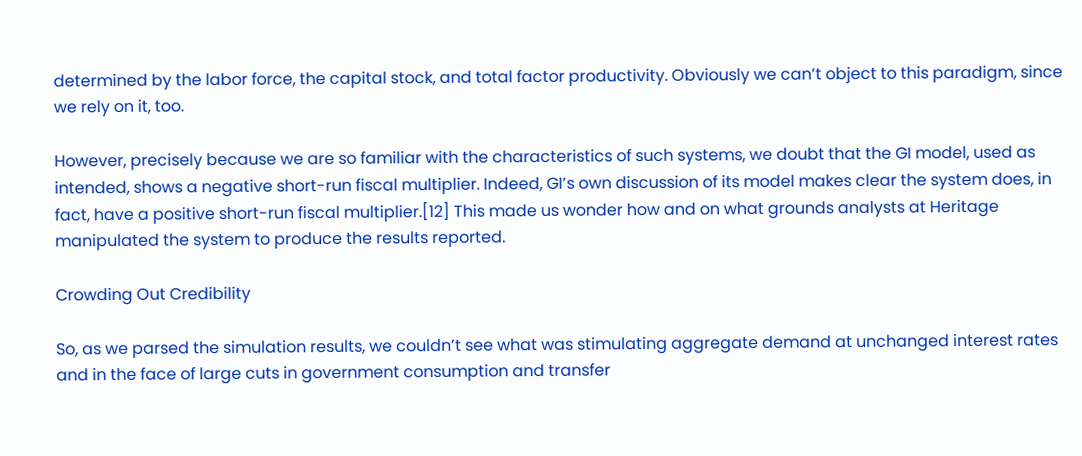determined by the labor force, the capital stock, and total factor productivity. Obviously we can’t object to this paradigm, since we rely on it, too.

However, precisely because we are so familiar with the characteristics of such systems, we doubt that the GI model, used as intended, shows a negative short-run fiscal multiplier. Indeed, GI’s own discussion of its model makes clear the system does, in fact, have a positive short-run fiscal multiplier.[12] This made us wonder how and on what grounds analysts at Heritage manipulated the system to produce the results reported.

Crowding Out Credibility

So, as we parsed the simulation results, we couldn’t see what was stimulating aggregate demand at unchanged interest rates and in the face of large cuts in government consumption and transfer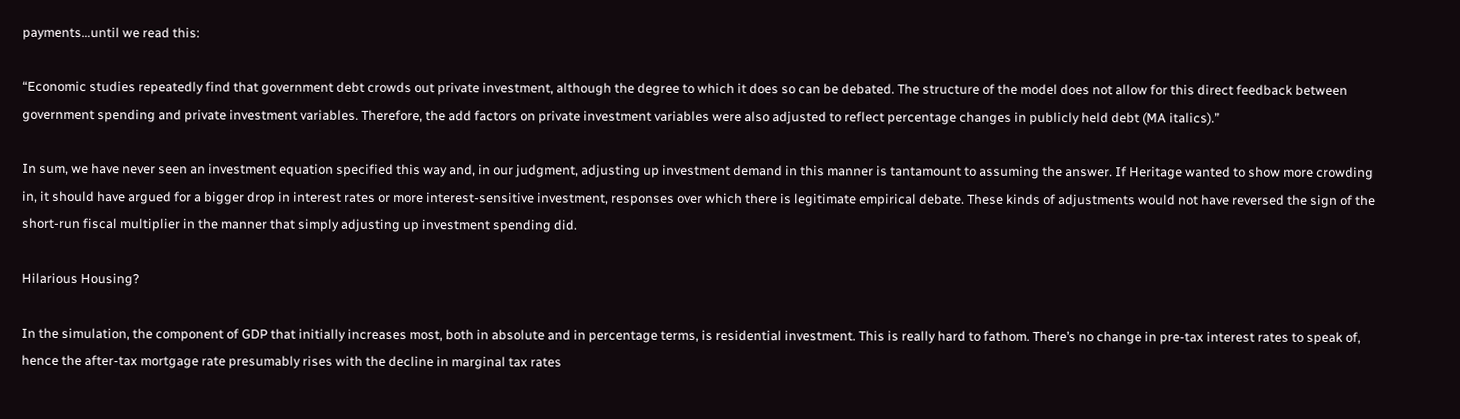payments…until we read this:

“Economic studies repeatedly find that government debt crowds out private investment, although the degree to which it does so can be debated. The structure of the model does not allow for this direct feedback between government spending and private investment variables. Therefore, the add factors on private investment variables were also adjusted to reflect percentage changes in publicly held debt (MA italics).”

In sum, we have never seen an investment equation specified this way and, in our judgment, adjusting up investment demand in this manner is tantamount to assuming the answer. If Heritage wanted to show more crowding in, it should have argued for a bigger drop in interest rates or more interest-sensitive investment, responses over which there is legitimate empirical debate. These kinds of adjustments would not have reversed the sign of the short-run fiscal multiplier in the manner that simply adjusting up investment spending did.

Hilarious Housing?

In the simulation, the component of GDP that initially increases most, both in absolute and in percentage terms, is residential investment. This is really hard to fathom. There’s no change in pre-tax interest rates to speak of, hence the after-tax mortgage rate presumably rises with the decline in marginal tax rates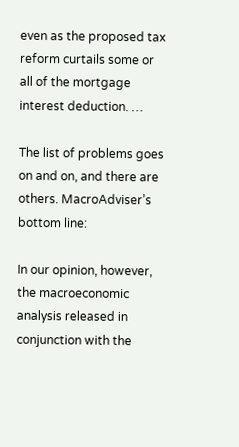even as the proposed tax reform curtails some or all of the mortgage interest deduction. …

The list of problems goes on and on, and there are others. MacroAdviser’s bottom line:

In our opinion, however, the macroeconomic analysis released in conjunction with the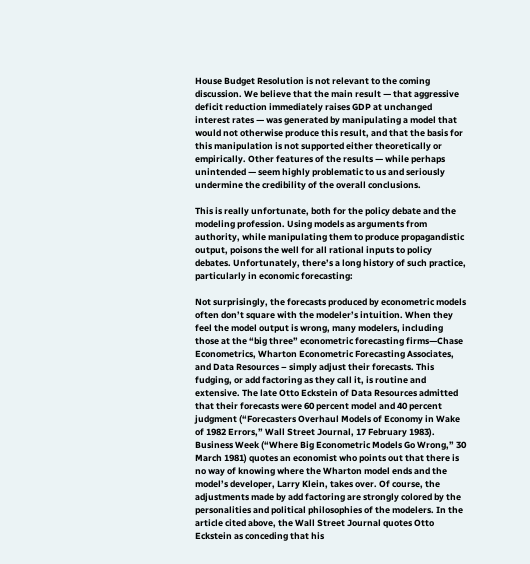House Budget Resolution is not relevant to the coming discussion. We believe that the main result — that aggressive deficit reduction immediately raises GDP at unchanged interest rates — was generated by manipulating a model that would not otherwise produce this result, and that the basis for this manipulation is not supported either theoretically or empirically. Other features of the results — while perhaps unintended — seem highly problematic to us and seriously undermine the credibility of the overall conclusions.

This is really unfortunate, both for the policy debate and the modeling profession. Using models as arguments from authority, while manipulating them to produce propagandistic output, poisons the well for all rational inputs to policy debates. Unfortunately, there’s a long history of such practice, particularly in economic forecasting:

Not surprisingly, the forecasts produced by econometric models often don’t square with the modeler’s intuition. When they feel the model output is wrong, many modelers, including those at the “big three” econometric forecasting firms—Chase Econometrics, Wharton Econometric Forecasting Associates, and Data Resources – simply adjust their forecasts. This fudging, or add factoring as they call it, is routine and extensive. The late Otto Eckstein of Data Resources admitted that their forecasts were 60 percent model and 40 percent judgment (“Forecasters Overhaul Models of Economy in Wake of 1982 Errors,” Wall Street Journal, 17 February 1983). Business Week (“Where Big Econometric Models Go Wrong,” 30 March 1981) quotes an economist who points out that there is no way of knowing where the Wharton model ends and the model’s developer, Larry Klein, takes over. Of course, the adjustments made by add factoring are strongly colored by the personalities and political philosophies of the modelers. In the article cited above, the Wall Street Journal quotes Otto Eckstein as conceding that his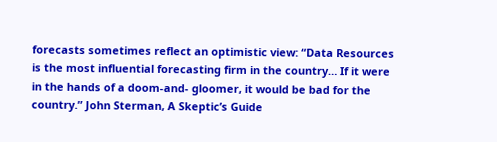forecasts sometimes reflect an optimistic view: “Data Resources is the most influential forecasting firm in the country… If it were in the hands of a doom-and- gloomer, it would be bad for the country.” John Sterman, A Skeptic’s Guide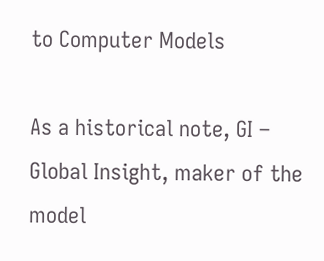to Computer Models

As a historical note, GI – Global Insight, maker of the model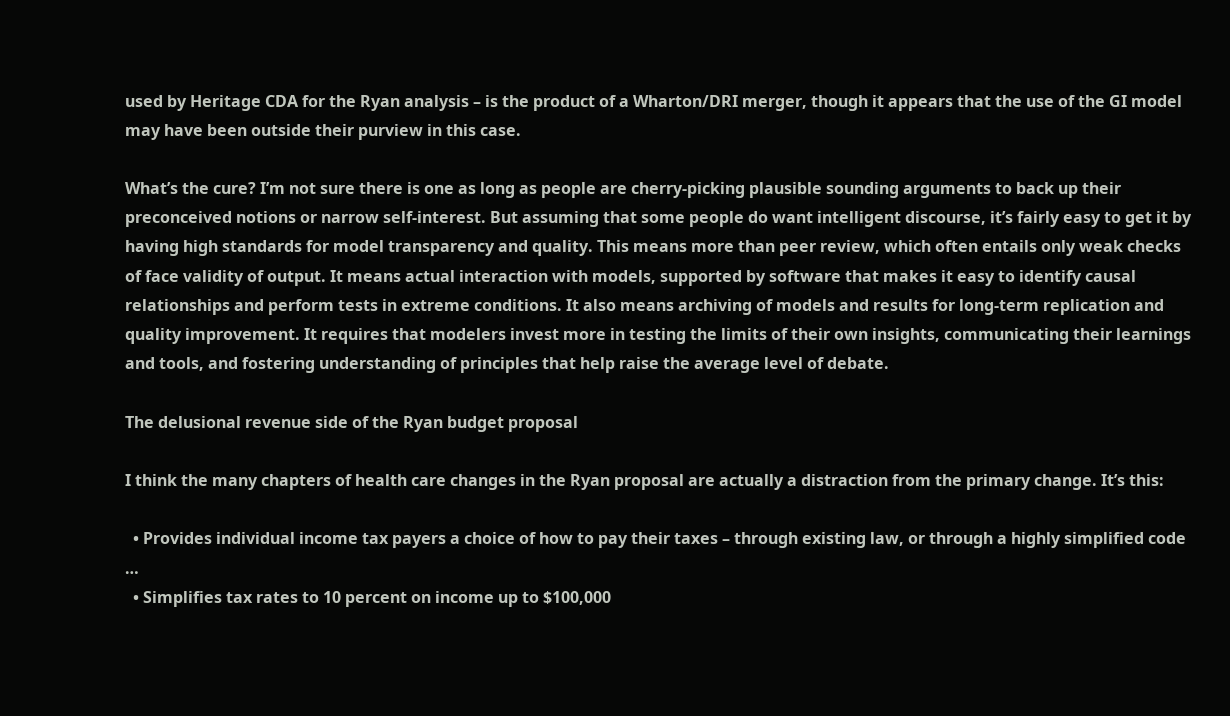used by Heritage CDA for the Ryan analysis – is the product of a Wharton/DRI merger, though it appears that the use of the GI model may have been outside their purview in this case.

What’s the cure? I’m not sure there is one as long as people are cherry-picking plausible sounding arguments to back up their preconceived notions or narrow self-interest. But assuming that some people do want intelligent discourse, it’s fairly easy to get it by having high standards for model transparency and quality. This means more than peer review, which often entails only weak checks of face validity of output. It means actual interaction with models, supported by software that makes it easy to identify causal relationships and perform tests in extreme conditions. It also means archiving of models and results for long-term replication and quality improvement. It requires that modelers invest more in testing the limits of their own insights, communicating their learnings and tools, and fostering understanding of principles that help raise the average level of debate.

The delusional revenue side of the Ryan budget proposal

I think the many chapters of health care changes in the Ryan proposal are actually a distraction from the primary change. It’s this:

  • Provides individual income tax payers a choice of how to pay their taxes – through existing law, or through a highly simplified code …
  • Simplifies tax rates to 10 percent on income up to $100,000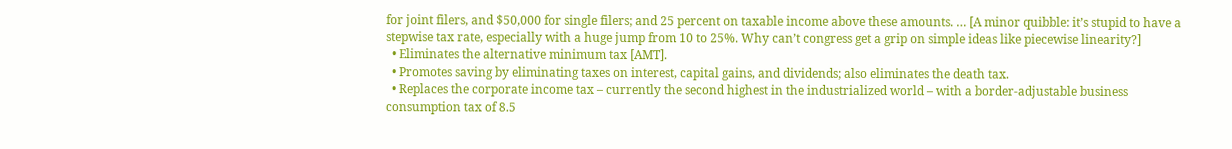for joint filers, and $50,000 for single filers; and 25 percent on taxable income above these amounts. … [A minor quibble: it’s stupid to have a stepwise tax rate, especially with a huge jump from 10 to 25%. Why can’t congress get a grip on simple ideas like piecewise linearity?]
  • Eliminates the alternative minimum tax [AMT].
  • Promotes saving by eliminating taxes on interest, capital gains, and dividends; also eliminates the death tax.
  • Replaces the corporate income tax – currently the second highest in the industrialized world – with a border-adjustable business consumption tax of 8.5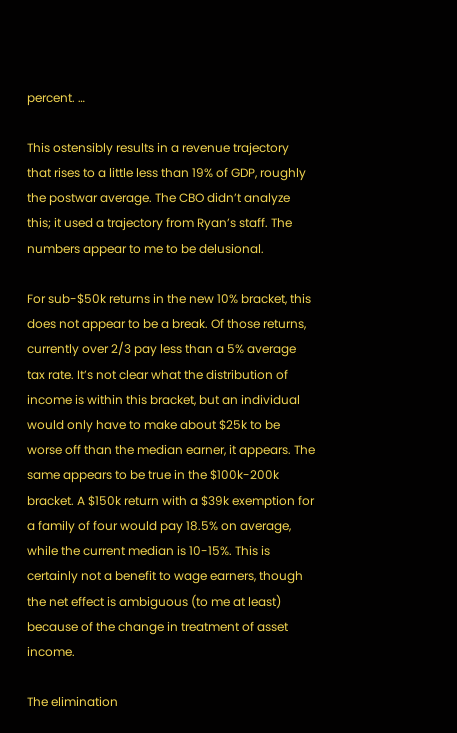percent. …

This ostensibly results in a revenue trajectory that rises to a little less than 19% of GDP, roughly the postwar average. The CBO didn’t analyze this; it used a trajectory from Ryan’s staff. The numbers appear to me to be delusional.

For sub-$50k returns in the new 10% bracket, this does not appear to be a break. Of those returns, currently over 2/3 pay less than a 5% average tax rate. It’s not clear what the distribution of income is within this bracket, but an individual would only have to make about $25k to be worse off than the median earner, it appears. The same appears to be true in the $100k-200k bracket. A $150k return with a $39k exemption for a family of four would pay 18.5% on average, while the current median is 10-15%. This is certainly not a benefit to wage earners, though the net effect is ambiguous (to me at least) because of the change in treatment of asset income.

The elimination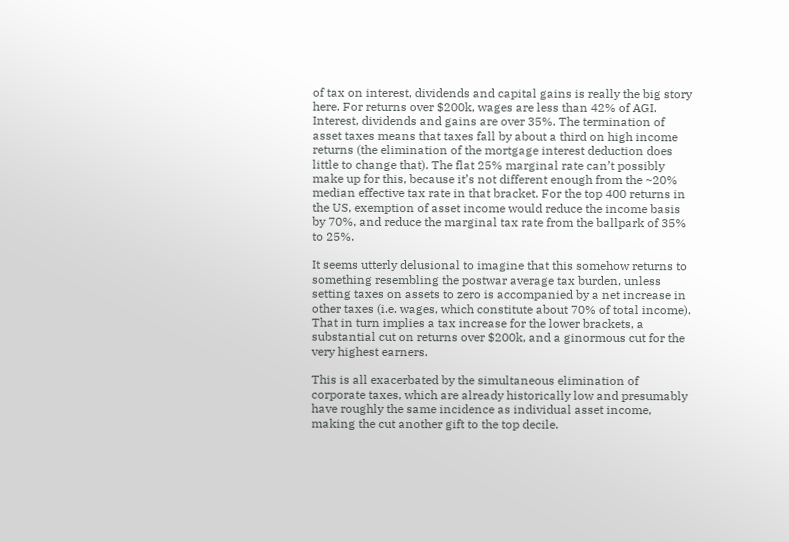of tax on interest, dividends and capital gains is really the big story here. For returns over $200k, wages are less than 42% of AGI. Interest, dividends and gains are over 35%. The termination of asset taxes means that taxes fall by about a third on high income returns (the elimination of the mortgage interest deduction does little to change that). The flat 25% marginal rate can’t possibly make up for this, because it’s not different enough from the ~20% median effective tax rate in that bracket. For the top 400 returns in the US, exemption of asset income would reduce the income basis by 70%, and reduce the marginal tax rate from the ballpark of 35% to 25%.

It seems utterly delusional to imagine that this somehow returns to something resembling the postwar average tax burden, unless setting taxes on assets to zero is accompanied by a net increase in other taxes (i.e. wages, which constitute about 70% of total income). That in turn implies a tax increase for the lower brackets, a substantial cut on returns over $200k, and a ginormous cut for the very highest earners.

This is all exacerbated by the simultaneous elimination of corporate taxes, which are already historically low and presumably have roughly the same incidence as individual asset income, making the cut another gift to the top decile.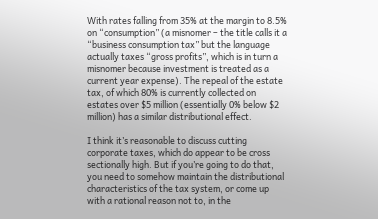With rates falling from 35% at the margin to 8.5% on “consumption” (a misnomer – the title calls it a “business consumption tax” but the language actually taxes “gross profits”, which is in turn a misnomer because investment is treated as a current year expense). The repeal of the estate tax, of which 80% is currently collected on estates over $5 million (essentially 0% below $2 million) has a similar distributional effect.

I think it’s reasonable to discuss cutting corporate taxes, which do appear to be cross sectionally high. But if you’re going to do that, you need to somehow maintain the distributional characteristics of the tax system, or come up with a rational reason not to, in the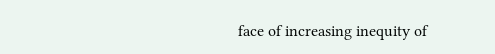face of increasing inequity of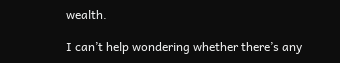wealth.

I can’t help wondering whether there’s any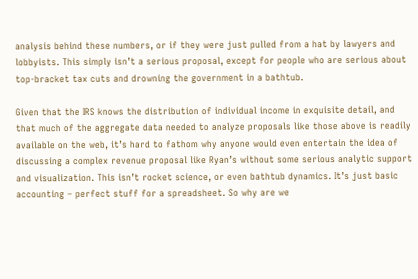analysis behind these numbers, or if they were just pulled from a hat by lawyers and lobbyists. This simply isn’t a serious proposal, except for people who are serious about top-bracket tax cuts and drowning the government in a bathtub.

Given that the IRS knows the distribution of individual income in exquisite detail, and that much of the aggregate data needed to analyze proposals like those above is readily available on the web, it’s hard to fathom why anyone would even entertain the idea of discussing a complex revenue proposal like Ryan’s without some serious analytic support and visualization. This isn’t rocket science, or even bathtub dynamics. It’s just basic accounting – perfect stuff for a spreadsheet. So why are we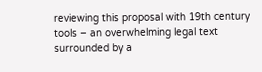reviewing this proposal with 19th century tools – an overwhelming legal text surrounded by a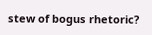stew of bogus rhetoric?